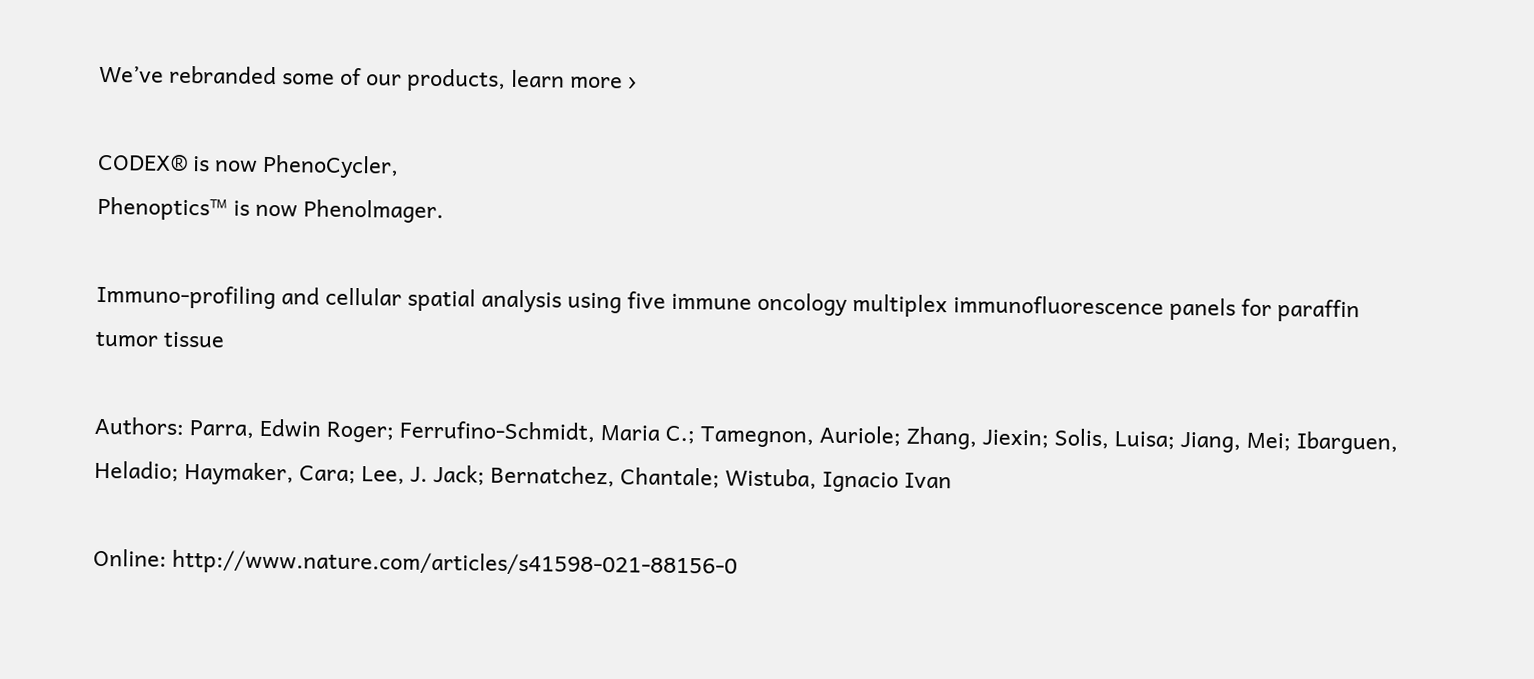We’ve rebranded some of our products, learn more ›

CODEX® is now PhenoCycler,
Phenoptics™ is now Phenolmager.

Immuno-profiling and cellular spatial analysis using five immune oncology multiplex immunofluorescence panels for paraffin tumor tissue

Authors: Parra, Edwin Roger; Ferrufino-Schmidt, Maria C.; Tamegnon, Auriole; Zhang, Jiexin; Solis, Luisa; Jiang, Mei; Ibarguen, Heladio; Haymaker, Cara; Lee, J. Jack; Bernatchez, Chantale; Wistuba, Ignacio Ivan

Online: http://www.nature.com/articles/s41598-021-88156-0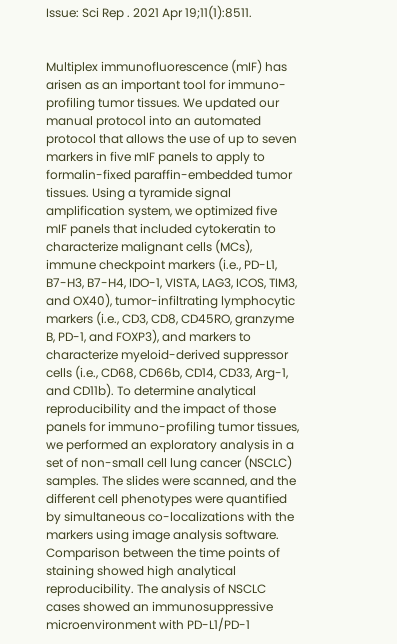Issue: Sci Rep . 2021 Apr 19;11(1):8511.


Multiplex immunofluorescence (mIF) has arisen as an important tool for immuno-profiling tumor tissues. We updated our manual protocol into an automated protocol that allows the use of up to seven markers in five mIF panels to apply to formalin-fixed paraffin-embedded tumor tissues. Using a tyramide signal amplification system, we optimized five mIF panels that included cytokeratin to characterize malignant cells (MCs), immune checkpoint markers (i.e., PD-L1, B7-H3, B7-H4, IDO-1, VISTA, LAG3, ICOS, TIM3, and OX40), tumor-infiltrating lymphocytic markers (i.e., CD3, CD8, CD45RO, granzyme B, PD-1, and FOXP3), and markers to characterize myeloid-derived suppressor cells (i.e., CD68, CD66b, CD14, CD33, Arg-1, and CD11b). To determine analytical reproducibility and the impact of those panels for immuno-profiling tumor tissues, we performed an exploratory analysis in a set of non-small cell lung cancer (NSCLC) samples. The slides were scanned, and the different cell phenotypes were quantified by simultaneous co-localizations with the markers using image analysis software. Comparison between the time points of staining showed high analytical reproducibility. The analysis of NSCLC cases showed an immunosuppressive microenvironment with PD-L1/PD-1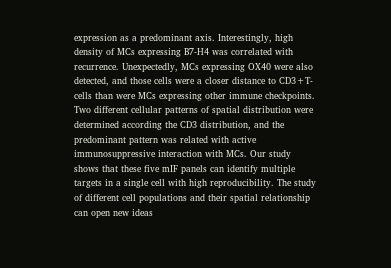expression as a predominant axis. Interestingly, high density of MCs expressing B7-H4 was correlated with recurrence. Unexpectedly, MCs expressing OX40 were also detected, and those cells were a closer distance to CD3+T-cells than were MCs expressing other immune checkpoints. Two different cellular patterns of spatial distribution were determined according the CD3 distribution, and the predominant pattern was related with active immunosuppressive interaction with MCs. Our study shows that these five mIF panels can identify multiple targets in a single cell with high reproducibility. The study of different cell populations and their spatial relationship can open new ideas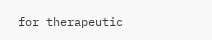for therapeutic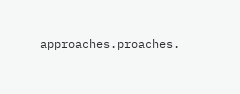approaches.proaches.